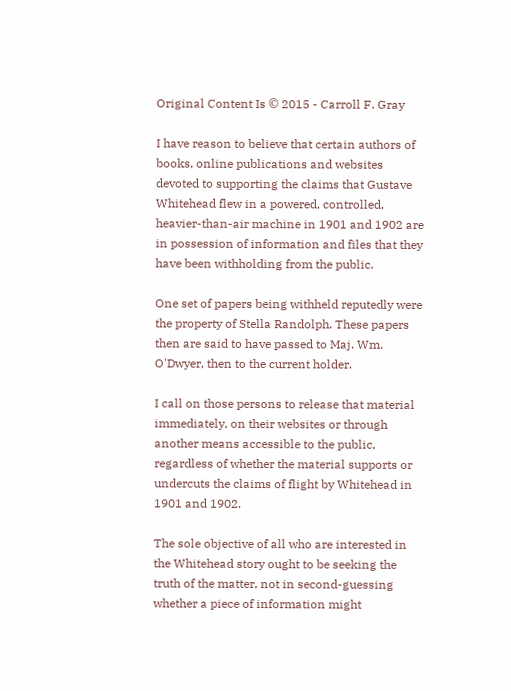Original Content Is © 2015 - Carroll F. Gray

I have reason to believe that certain authors of books, online publications and websites devoted to supporting the claims that Gustave Whitehead flew in a powered, controlled, heavier-than-air machine in 1901 and 1902 are in possession of information and files that they have been withholding from the public.

One set of papers being withheld reputedly were the property of Stella Randolph. These papers then are said to have passed to Maj. Wm. O'Dwyer, then to the current holder.

I call on those persons to release that material immediately, on their websites or through another means accessible to the public, regardless of whether the material supports or undercuts the claims of flight by Whitehead in 1901 and 1902.

The sole objective of all who are interested in the Whitehead story ought to be seeking the truth of the matter, not in second-guessing whether a piece of information might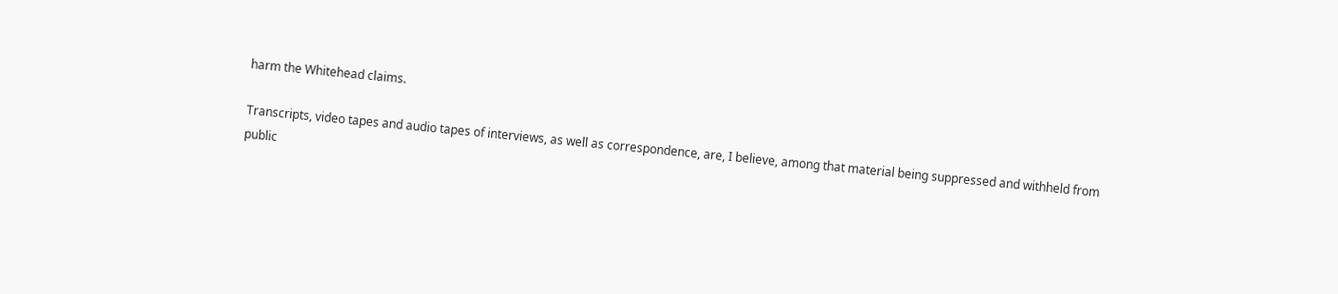harm the Whitehead claims.

Transcripts, video tapes and audio tapes of interviews, as well as correspondence, are, I believe, among that material being suppressed and withheld from public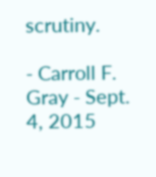scrutiny.

- Carroll F. Gray - Sept. 4, 2015